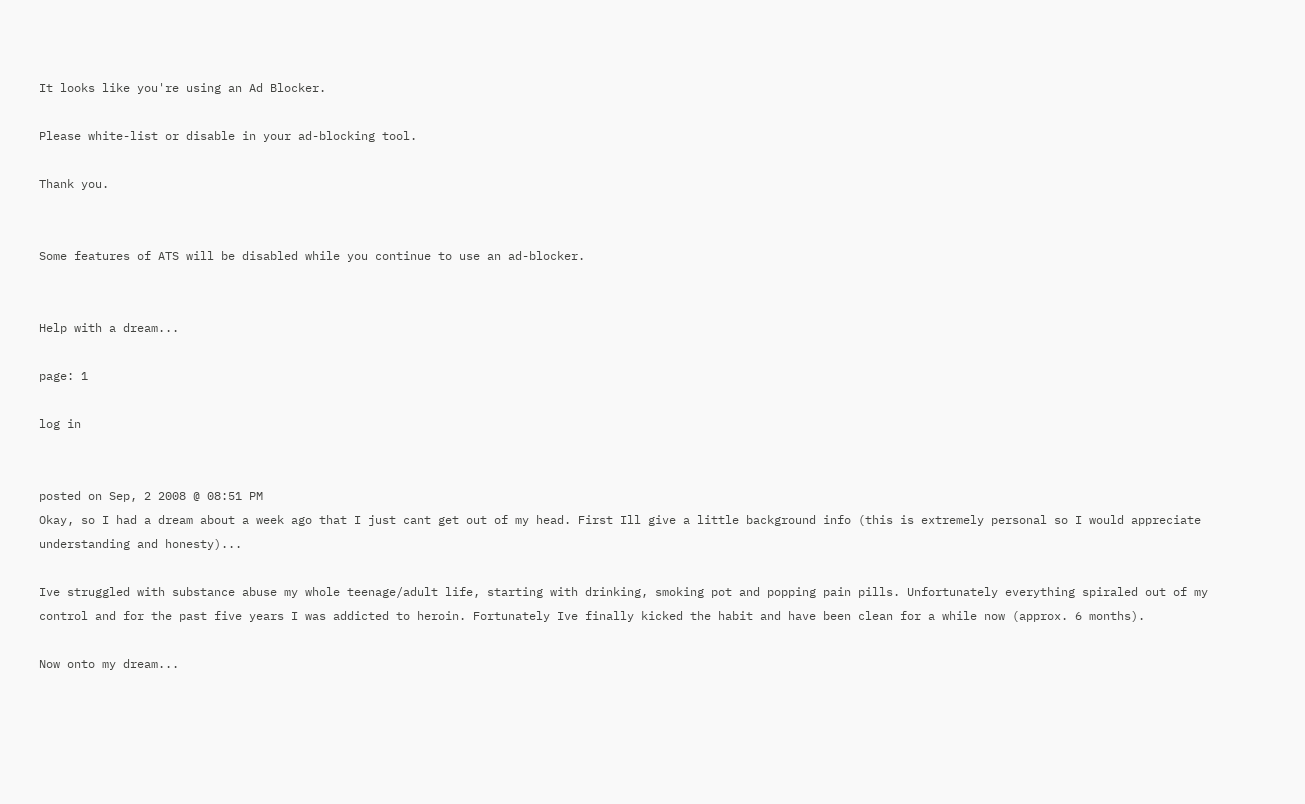It looks like you're using an Ad Blocker.

Please white-list or disable in your ad-blocking tool.

Thank you.


Some features of ATS will be disabled while you continue to use an ad-blocker.


Help with a dream...

page: 1

log in


posted on Sep, 2 2008 @ 08:51 PM
Okay, so I had a dream about a week ago that I just cant get out of my head. First Ill give a little background info (this is extremely personal so I would appreciate understanding and honesty)...

Ive struggled with substance abuse my whole teenage/adult life, starting with drinking, smoking pot and popping pain pills. Unfortunately everything spiraled out of my control and for the past five years I was addicted to heroin. Fortunately Ive finally kicked the habit and have been clean for a while now (approx. 6 months).

Now onto my dream...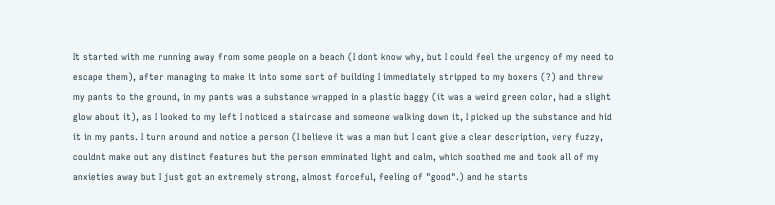It started with me running away from some people on a beach (I dont know why, but I could feel the urgency of my need to escape them), after managing to make it into some sort of building I immediately stripped to my boxers (?) and threw my pants to the ground, in my pants was a substance wrapped in a plastic baggy (it was a weird green color, had a slight glow about it), as I looked to my left I noticed a staircase and someone walking down it, I picked up the substance and hid it in my pants. I turn around and notice a person (I believe it was a man but I cant give a clear description, very fuzzy, couldnt make out any distinct features but the person emminated light and calm, which soothed me and took all of my anxieties away but I just got an extremely strong, almost forceful, feeling of "good".) and he starts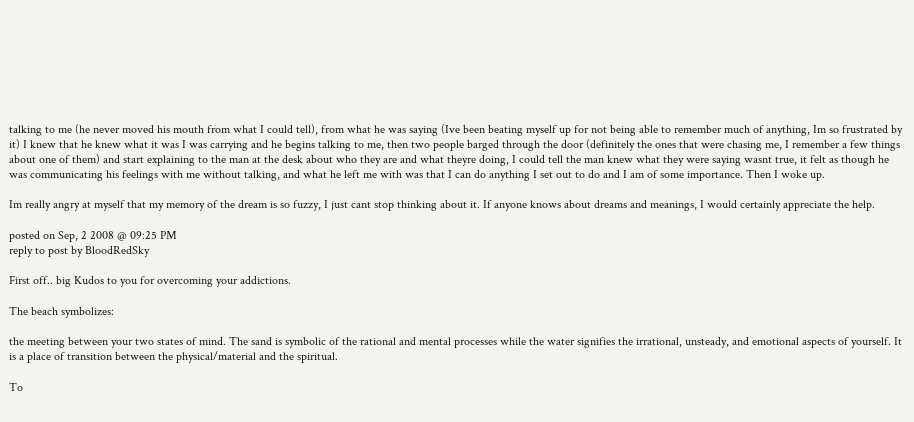talking to me (he never moved his mouth from what I could tell), from what he was saying (Ive been beating myself up for not being able to remember much of anything, Im so frustrated by it) I knew that he knew what it was I was carrying and he begins talking to me, then two people barged through the door (definitely the ones that were chasing me, I remember a few things about one of them) and start explaining to the man at the desk about who they are and what theyre doing, I could tell the man knew what they were saying wasnt true, it felt as though he was communicating his feelings with me without talking, and what he left me with was that I can do anything I set out to do and I am of some importance. Then I woke up.

Im really angry at myself that my memory of the dream is so fuzzy, I just cant stop thinking about it. If anyone knows about dreams and meanings, I would certainly appreciate the help.

posted on Sep, 2 2008 @ 09:25 PM
reply to post by BloodRedSky

First off.. big Kudos to you for overcoming your addictions.

The beach symbolizes:

the meeting between your two states of mind. The sand is symbolic of the rational and mental processes while the water signifies the irrational, unsteady, and emotional aspects of yourself. It is a place of transition between the physical/material and the spiritual.

To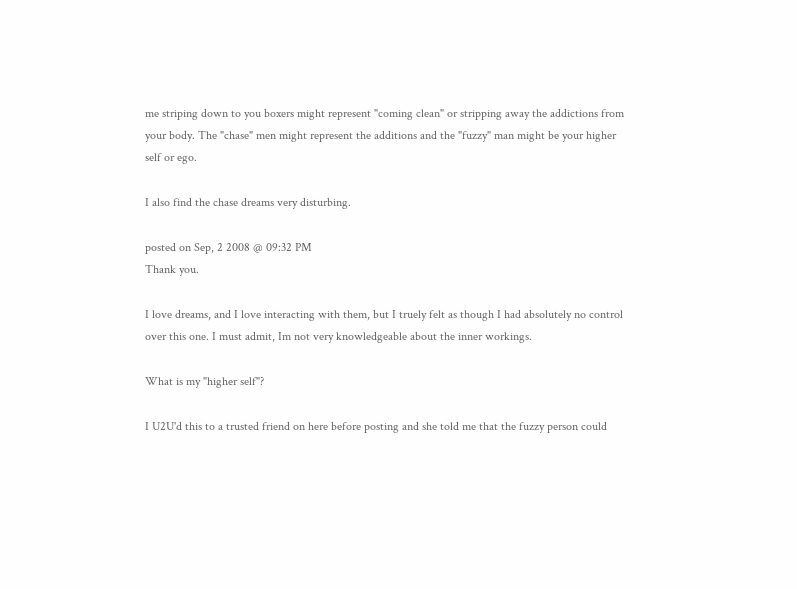me striping down to you boxers might represent "coming clean" or stripping away the addictions from your body. The "chase" men might represent the additions and the "fuzzy" man might be your higher self or ego.

I also find the chase dreams very disturbing.

posted on Sep, 2 2008 @ 09:32 PM
Thank you.

I love dreams, and I love interacting with them, but I truely felt as though I had absolutely no control over this one. I must admit, Im not very knowledgeable about the inner workings.

What is my "higher self"?

I U2U'd this to a trusted friend on here before posting and she told me that the fuzzy person could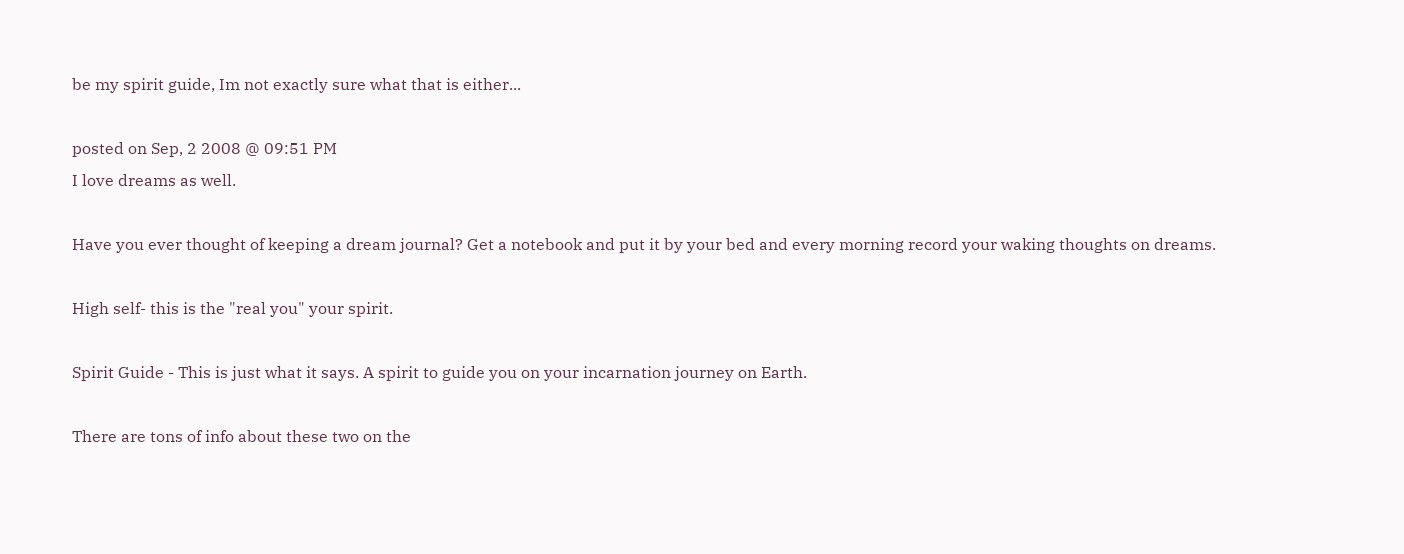be my spirit guide, Im not exactly sure what that is either...

posted on Sep, 2 2008 @ 09:51 PM
I love dreams as well.

Have you ever thought of keeping a dream journal? Get a notebook and put it by your bed and every morning record your waking thoughts on dreams.

High self- this is the "real you" your spirit.

Spirit Guide - This is just what it says. A spirit to guide you on your incarnation journey on Earth.

There are tons of info about these two on the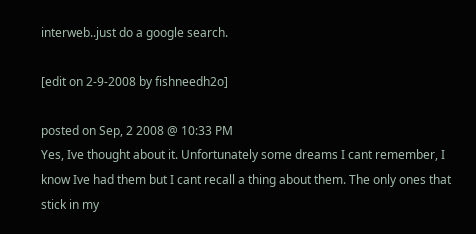interweb..just do a google search.

[edit on 2-9-2008 by fishneedh2o]

posted on Sep, 2 2008 @ 10:33 PM
Yes, Ive thought about it. Unfortunately some dreams I cant remember, I know Ive had them but I cant recall a thing about them. The only ones that stick in my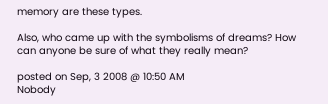memory are these types.

Also, who came up with the symbolisms of dreams? How can anyone be sure of what they really mean?

posted on Sep, 3 2008 @ 10:50 AM
Nobody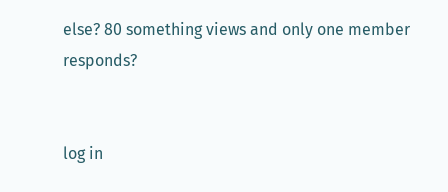else? 80 something views and only one member responds?


log in